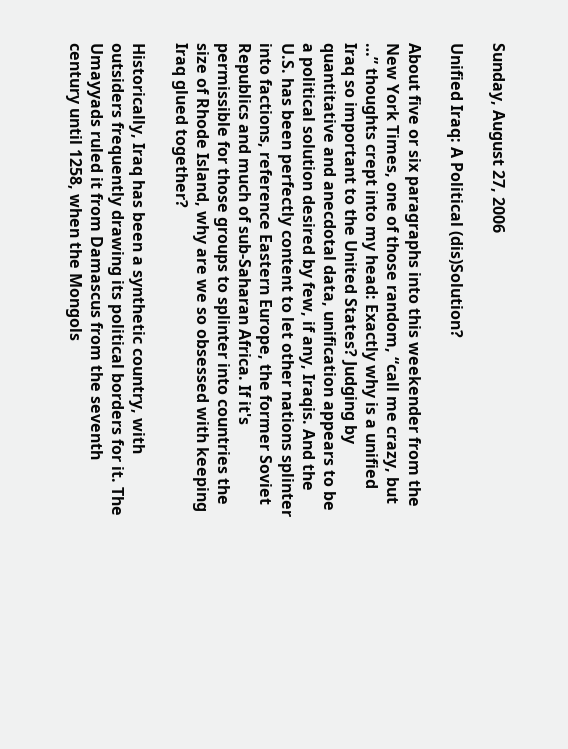Sunday, August 27, 2006

Unified Iraq: A Political (dis)Solution?

About five or six paragraphs into this weekender from the New York Times, one of those random, “call me crazy, but …” thoughts crept into my head: Exactly why is a unified Iraq so important to the United States? Judging by quantitative and anecdotal data, unification appears to be a political solution desired by few, if any, Iraqis. And the U.S. has been perfectly content to let other nations splinter into factions, reference Eastern Europe, the former Soviet Republics and much of sub-Saharan Africa. If it's permissible for those groups to splinter into countries the size of Rhode Island, why are we so obsessed with keeping Iraq glued together?

Historically, Iraq has been a synthetic country, with outsiders frequently drawing its political borders for it. The Umayyads ruled it from Damascus from the seventh century until 1258, when the Mongols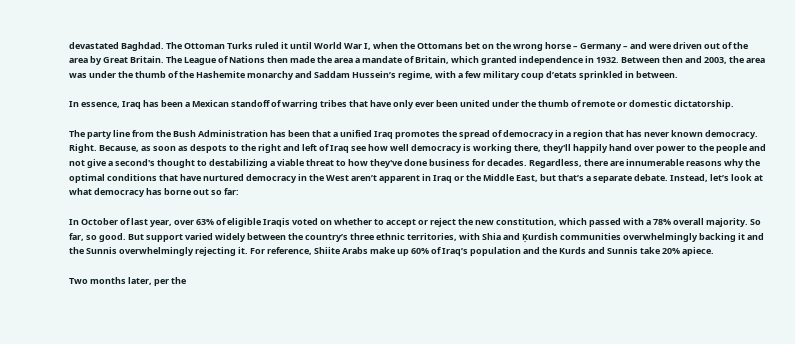devastated Baghdad. The Ottoman Turks ruled it until World War I, when the Ottomans bet on the wrong horse – Germany – and were driven out of the area by Great Britain. The League of Nations then made the area a mandate of Britain, which granted independence in 1932. Between then and 2003, the area was under the thumb of the Hashemite monarchy and Saddam Hussein’s regime, with a few military coup d’etats sprinkled in between.

In essence, Iraq has been a Mexican standoff of warring tribes that have only ever been united under the thumb of remote or domestic dictatorship.

The party line from the Bush Administration has been that a unified Iraq promotes the spread of democracy in a region that has never known democracy. Right. Because, as soon as despots to the right and left of Iraq see how well democracy is working there, they'll happily hand over power to the people and not give a second's thought to destabilizing a viable threat to how they've done business for decades. Regardless, there are innumerable reasons why the optimal conditions that have nurtured democracy in the West aren’t apparent in Iraq or the Middle East, but that’s a separate debate. Instead, let’s look at what democracy has borne out so far:

In October of last year, over 63% of eligible Iraqis voted on whether to accept or reject the new constitution, which passed with a 78% overall majority. So far, so good. But support varied widely between the country’s three ethnic territories, with Shia and Ķurdish communities overwhelmingly backing it and the Sunnis overwhelmingly rejecting it. For reference, Shiite Arabs make up 60% of Iraq’s population and the Kurds and Sunnis take 20% apiece.

Two months later, per the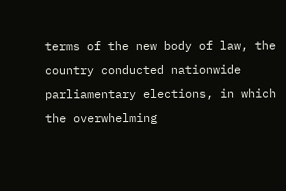terms of the new body of law, the country conducted nationwide parliamentary elections, in which the overwhelming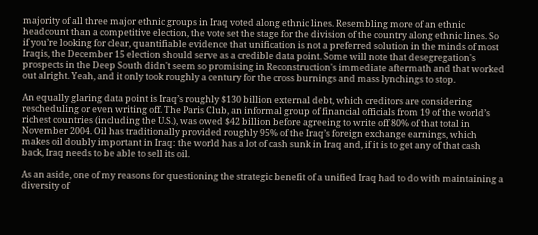majority of all three major ethnic groups in Iraq voted along ethnic lines. Resembling more of an ethnic headcount than a competitive election, the vote set the stage for the division of the country along ethnic lines. So if you’re looking for clear, quantifiable evidence that unification is not a preferred solution in the minds of most Iraqis, the December 15 election should serve as a credible data point. Some will note that desegregation's prospects in the Deep South didn't seem so promising in Reconstruction's immediate aftermath and that worked out alright. Yeah, and it only took roughly a century for the cross burnings and mass lynchings to stop.

An equally glaring data point is Iraq’s roughly $130 billion external debt, which creditors are considering rescheduling or even writing off. The Paris Club, an informal group of financial officials from 19 of the world’s richest countries (including the U.S.), was owed $42 billion before agreeing to write off 80% of that total in November 2004. Oil has traditionally provided roughly 95% of the Iraq’s foreign exchange earnings, which makes oil doubly important in Iraq: the world has a lot of cash sunk in Iraq and, if it is to get any of that cash back, Iraq needs to be able to sell its oil.

As an aside, one of my reasons for questioning the strategic benefit of a unified Iraq had to do with maintaining a diversity of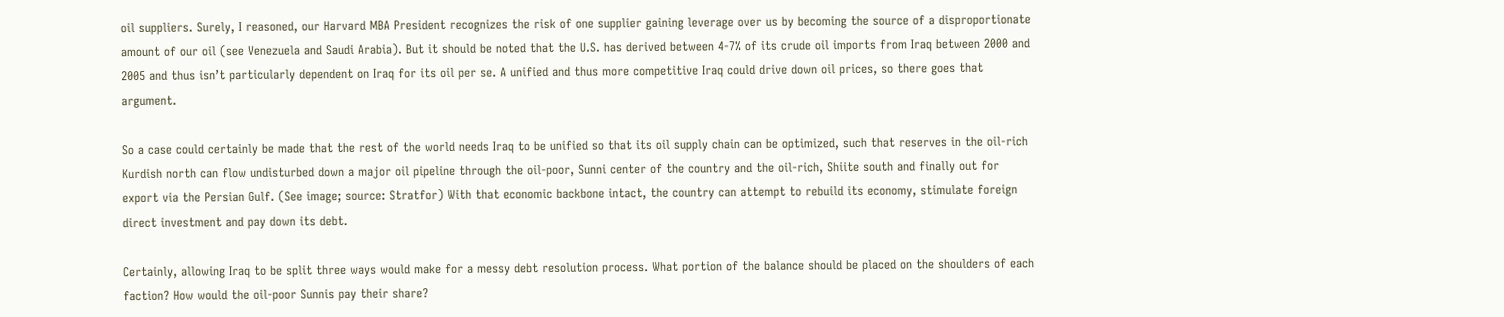oil suppliers. Surely, I reasoned, our Harvard MBA President recognizes the risk of one supplier gaining leverage over us by becoming the source of a disproportionate amount of our oil (see Venezuela and Saudi Arabia). But it should be noted that the U.S. has derived between 4-7% of its crude oil imports from Iraq between 2000 and 2005 and thus isn’t particularly dependent on Iraq for its oil per se. A unified and thus more competitive Iraq could drive down oil prices, so there goes that argument.

So a case could certainly be made that the rest of the world needs Iraq to be unified so that its oil supply chain can be optimized, such that reserves in the oil-rich Kurdish north can flow undisturbed down a major oil pipeline through the oil-poor, Sunni center of the country and the oil-rich, Shiite south and finally out for export via the Persian Gulf. (See image; source: Stratfor) With that economic backbone intact, the country can attempt to rebuild its economy, stimulate foreign direct investment and pay down its debt.

Certainly, allowing Iraq to be split three ways would make for a messy debt resolution process. What portion of the balance should be placed on the shoulders of each faction? How would the oil-poor Sunnis pay their share?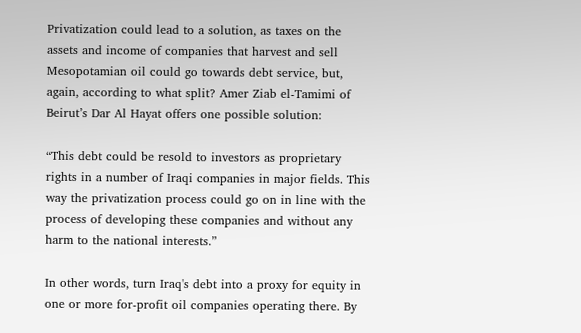Privatization could lead to a solution, as taxes on the assets and income of companies that harvest and sell Mesopotamian oil could go towards debt service, but, again, according to what split? Amer Ziab el-Tamimi of Beirut’s Dar Al Hayat offers one possible solution:

“This debt could be resold to investors as proprietary rights in a number of Iraqi companies in major fields. This way the privatization process could go on in line with the process of developing these companies and without any harm to the national interests.”

In other words, turn Iraq's debt into a proxy for equity in one or more for-profit oil companies operating there. By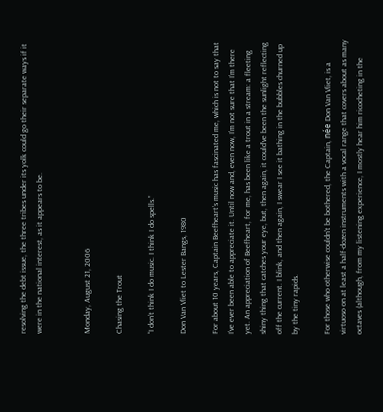resolving the debt issue, the three tribes under its yolk could go their separate ways if it were in the national interest, as it appears to be.


Monday, August 21, 2006

Chasing the Trout

“I don’t think I do music. I think I do spells.”

Don Van Vliet to Lester Bangs, 1980

For about 10 years, Captain Beefheart’s music has fascinated me, which is not to say that I’ve ever been able to appreciate it. Until now and, even now, I’m not sure that I’m there yet. An appreciation of Beefheart, for me, has been like a trout in a stream: a fleeting shiny thing that catches your eye, but, then again, it could’ve been the sunlight reflecting off the current. I blink, and then again, I swear I see it bathing in the bubbles churned up by the tiny rapids.

For those who otherwise couldn't be bothered, the Captain, née Don Van Vliet, is a virtuoso on at least a half-dozen instruments with a vocal range that covers about as many octaves (although, from my listening experience, I mostly hear him ricocheting in the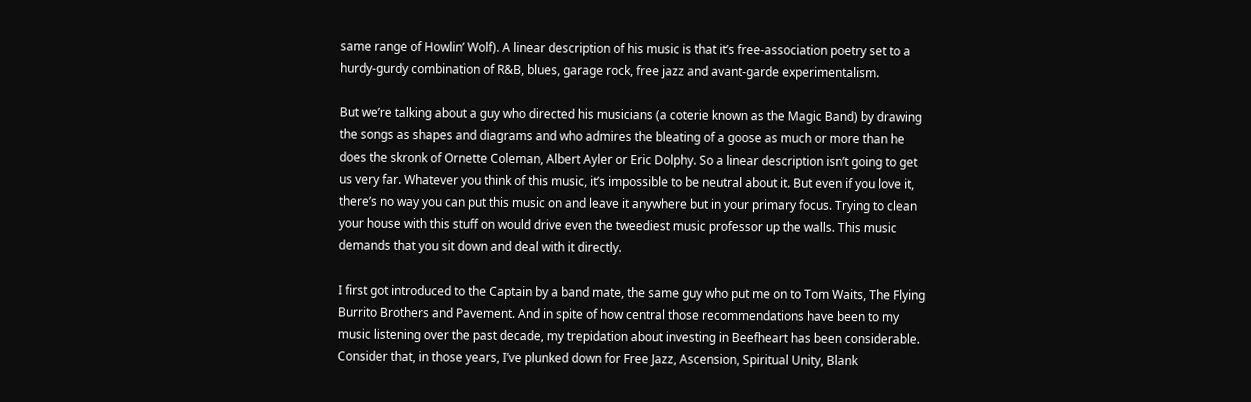same range of Howlin’ Wolf). A linear description of his music is that it’s free-association poetry set to a hurdy-gurdy combination of R&B, blues, garage rock, free jazz and avant-garde experimentalism.

But we’re talking about a guy who directed his musicians (a coterie known as the Magic Band) by drawing the songs as shapes and diagrams and who admires the bleating of a goose as much or more than he does the skronk of Ornette Coleman, Albert Ayler or Eric Dolphy. So a linear description isn’t going to get us very far. Whatever you think of this music, it’s impossible to be neutral about it. But even if you love it, there’s no way you can put this music on and leave it anywhere but in your primary focus. Trying to clean your house with this stuff on would drive even the tweediest music professor up the walls. This music demands that you sit down and deal with it directly.

I first got introduced to the Captain by a band mate, the same guy who put me on to Tom Waits, The Flying Burrito Brothers and Pavement. And in spite of how central those recommendations have been to my music listening over the past decade, my trepidation about investing in Beefheart has been considerable. Consider that, in those years, I’ve plunked down for Free Jazz, Ascension, Spiritual Unity, Blank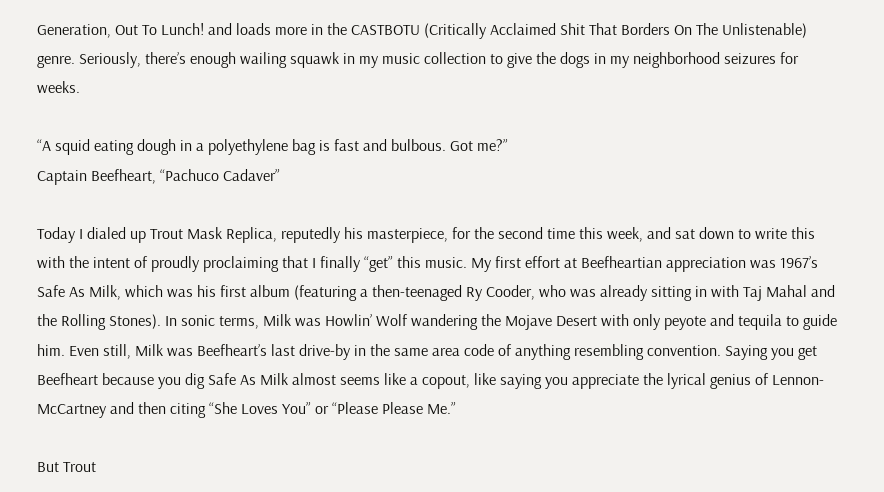Generation, Out To Lunch! and loads more in the CASTBOTU (Critically Acclaimed Shit That Borders On The Unlistenable) genre. Seriously, there’s enough wailing squawk in my music collection to give the dogs in my neighborhood seizures for weeks.

“A squid eating dough in a polyethylene bag is fast and bulbous. Got me?”
Captain Beefheart, “Pachuco Cadaver”

Today I dialed up Trout Mask Replica, reputedly his masterpiece, for the second time this week, and sat down to write this with the intent of proudly proclaiming that I finally “get” this music. My first effort at Beefheartian appreciation was 1967’s Safe As Milk, which was his first album (featuring a then-teenaged Ry Cooder, who was already sitting in with Taj Mahal and the Rolling Stones). In sonic terms, Milk was Howlin’ Wolf wandering the Mojave Desert with only peyote and tequila to guide him. Even still, Milk was Beefheart’s last drive-by in the same area code of anything resembling convention. Saying you get Beefheart because you dig Safe As Milk almost seems like a copout, like saying you appreciate the lyrical genius of Lennon-McCartney and then citing “She Loves You” or “Please Please Me.”

But Trout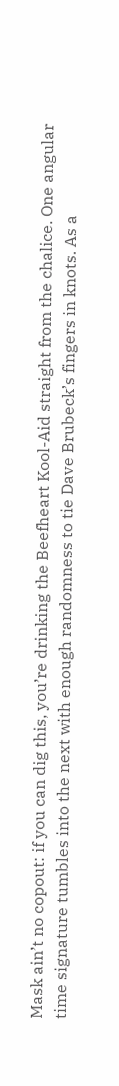Mask ain’t no copout: if you can dig this, you’re drinking the Beefheart Kool-Aid straight from the chalice. One angular time signature tumbles into the next with enough randomness to tie Dave Brubeck’s fingers in knots. As a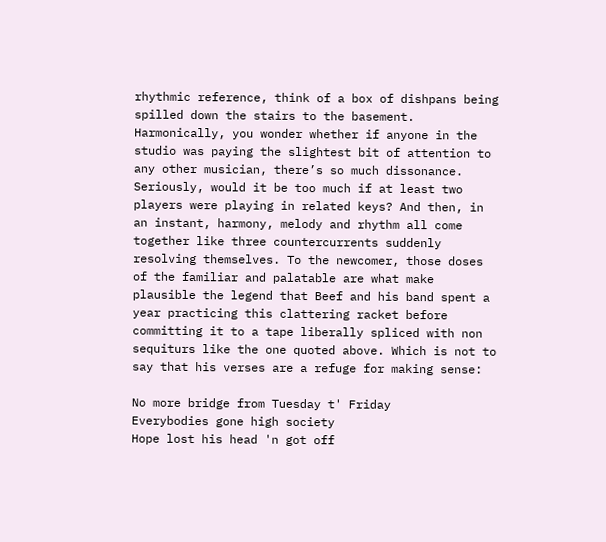rhythmic reference, think of a box of dishpans being spilled down the stairs to the basement. Harmonically, you wonder whether if anyone in the studio was paying the slightest bit of attention to any other musician, there’s so much dissonance. Seriously, would it be too much if at least two players were playing in related keys? And then, in an instant, harmony, melody and rhythm all come together like three countercurrents suddenly resolving themselves. To the newcomer, those doses of the familiar and palatable are what make plausible the legend that Beef and his band spent a year practicing this clattering racket before committing it to a tape liberally spliced with non sequiturs like the one quoted above. Which is not to say that his verses are a refuge for making sense:

No more bridge from Tuesday t' Friday
Everybodies gone high society
Hope lost his head 'n got off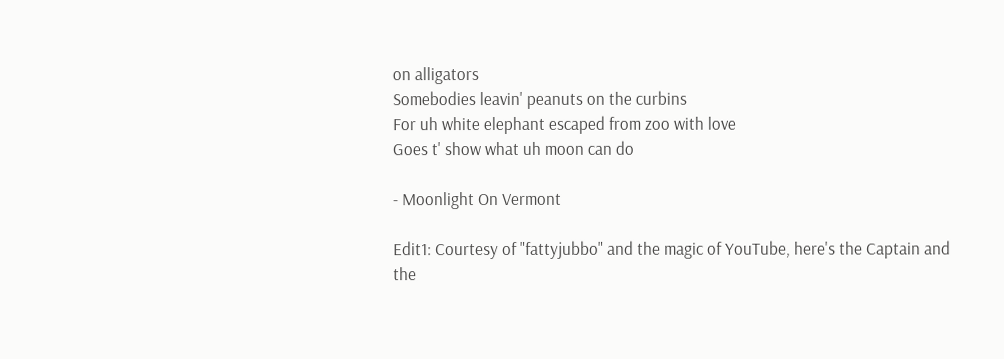on alligators
Somebodies leavin' peanuts on the curbins
For uh white elephant escaped from zoo with love
Goes t' show what uh moon can do

- Moonlight On Vermont

Edit1: Courtesy of "fattyjubbo" and the magic of YouTube, here's the Captain and the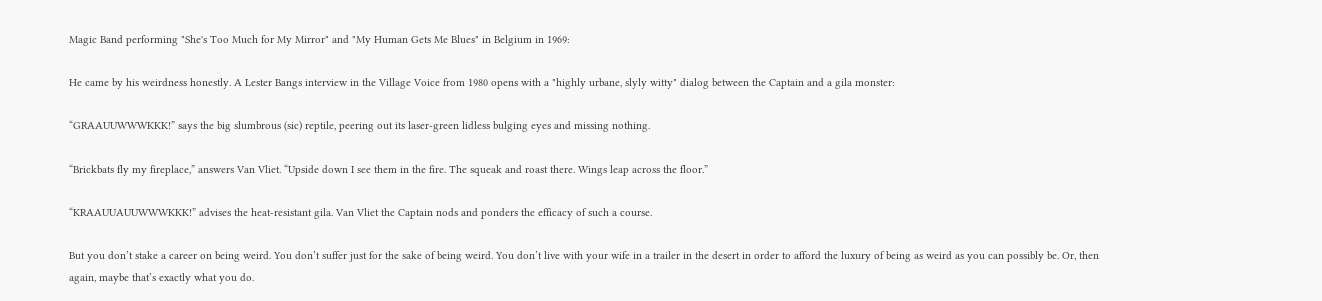Magic Band performing "She's Too Much for My Mirror" and "My Human Gets Me Blues" in Belgium in 1969:

He came by his weirdness honestly. A Lester Bangs interview in the Village Voice from 1980 opens with a "highly urbane, slyly witty" dialog between the Captain and a gila monster:

“GRAAUUWWWKKK!” says the big slumbrous (sic) reptile, peering out its laser-green lidless bulging eyes and missing nothing.

“Brickbats fly my fireplace,” answers Van Vliet. “Upside down I see them in the fire. The squeak and roast there. Wings leap across the floor.”

“KRAAUUAUUWWWKKK!” advises the heat-resistant gila. Van Vliet the Captain nods and ponders the efficacy of such a course.

But you don’t stake a career on being weird. You don’t suffer just for the sake of being weird. You don’t live with your wife in a trailer in the desert in order to afford the luxury of being as weird as you can possibly be. Or, then again, maybe that’s exactly what you do.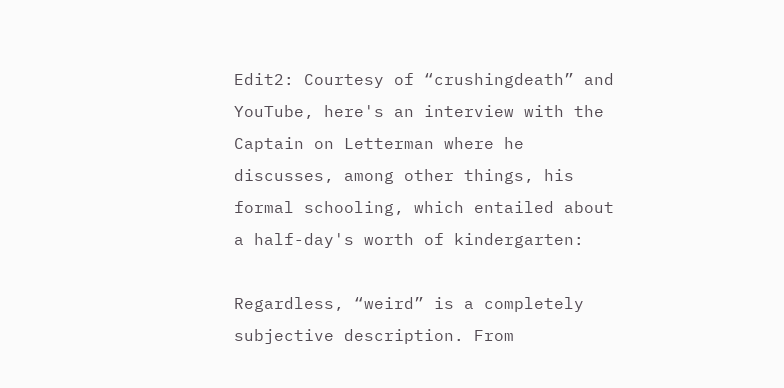Edit2: Courtesy of “crushingdeath” and YouTube, here's an interview with the Captain on Letterman where he discusses, among other things, his formal schooling, which entailed about a half-day's worth of kindergarten:

Regardless, “weird” is a completely subjective description. From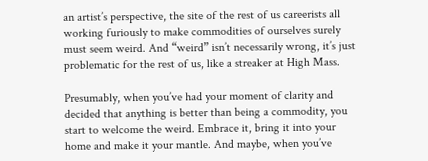an artist’s perspective, the site of the rest of us careerists all working furiously to make commodities of ourselves surely must seem weird. And “weird” isn’t necessarily wrong, it’s just problematic for the rest of us, like a streaker at High Mass.

Presumably, when you’ve had your moment of clarity and decided that anything is better than being a commodity, you start to welcome the weird. Embrace it, bring it into your home and make it your mantle. And maybe, when you’ve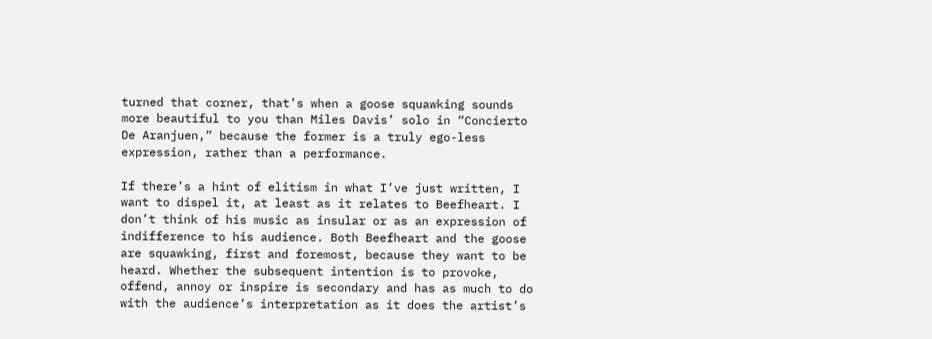turned that corner, that’s when a goose squawking sounds more beautiful to you than Miles Davis’ solo in “Concierto De Aranjuen,” because the former is a truly ego-less expression, rather than a performance.

If there’s a hint of elitism in what I’ve just written, I want to dispel it, at least as it relates to Beefheart. I don’t think of his music as insular or as an expression of indifference to his audience. Both Beefheart and the goose are squawking, first and foremost, because they want to be heard. Whether the subsequent intention is to provoke, offend, annoy or inspire is secondary and has as much to do with the audience’s interpretation as it does the artist’s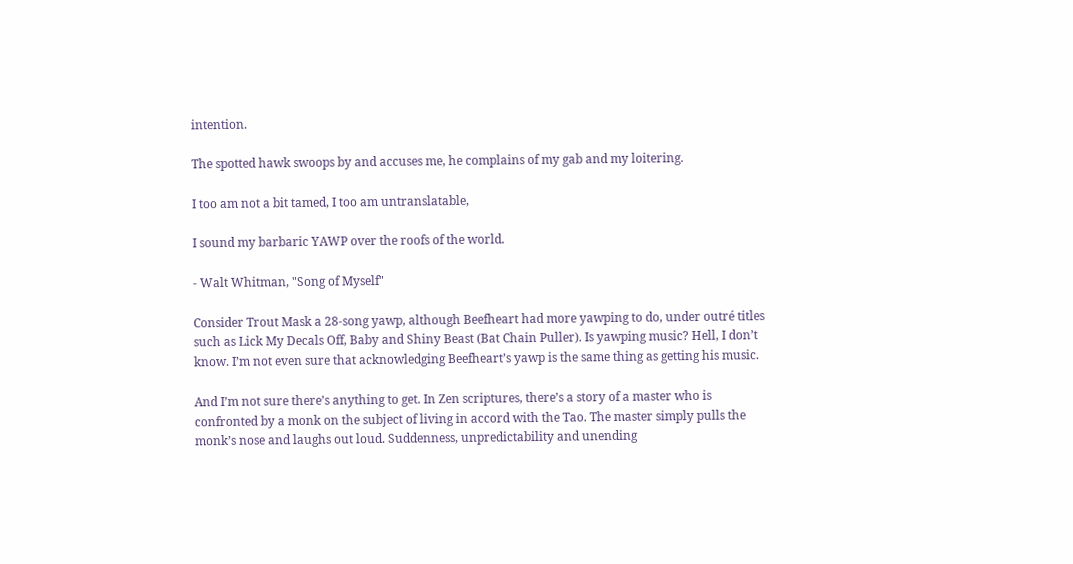intention.

The spotted hawk swoops by and accuses me, he complains of my gab and my loitering.

I too am not a bit tamed, I too am untranslatable,

I sound my barbaric YAWP over the roofs of the world.

- Walt Whitman, "Song of Myself"

Consider Trout Mask a 28-song yawp, although Beefheart had more yawping to do, under outré titles such as Lick My Decals Off, Baby and Shiny Beast (Bat Chain Puller). Is yawping music? Hell, I don’t know. I’m not even sure that acknowledging Beefheart’s yawp is the same thing as getting his music.

And I’m not sure there’s anything to get. In Zen scriptures, there’s a story of a master who is confronted by a monk on the subject of living in accord with the Tao. The master simply pulls the monk’s nose and laughs out loud. Suddenness, unpredictability and unending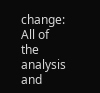change: All of the analysis and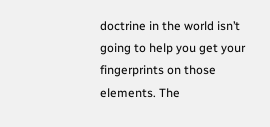doctrine in the world isn’t going to help you get your fingerprints on those elements. The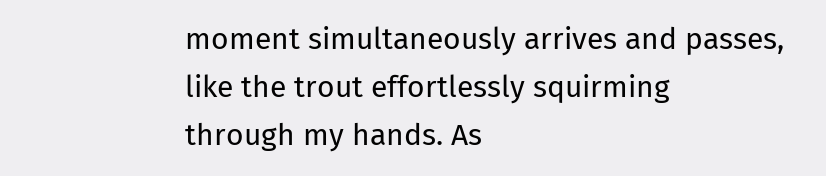moment simultaneously arrives and passes, like the trout effortlessly squirming through my hands. As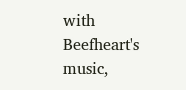with Beefheart's music,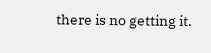there is no getting it.